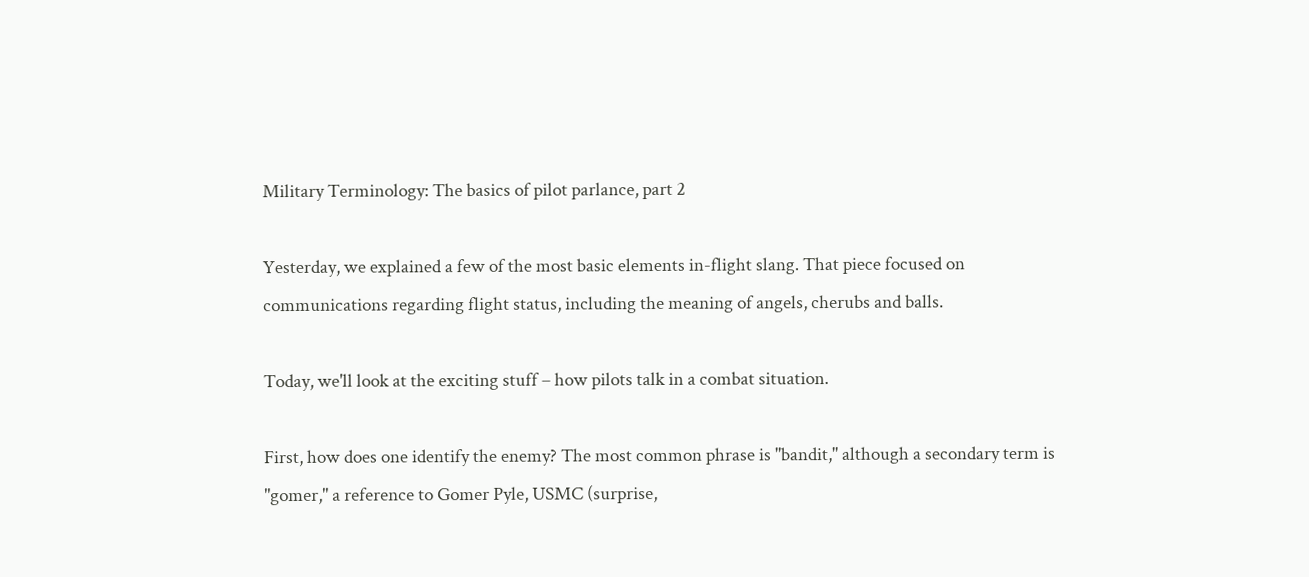Military Terminology: The basics of pilot parlance, part 2

Yesterday, we explained a few of the most basic elements in-flight slang. That piece focused on communications regarding flight status, including the meaning of angels, cherubs and balls.

Today, we'll look at the exciting stuff – how pilots talk in a combat situation.

First, how does one identify the enemy? The most common phrase is "bandit," although a secondary term is "gomer," a reference to Gomer Pyle, USMC (surprise,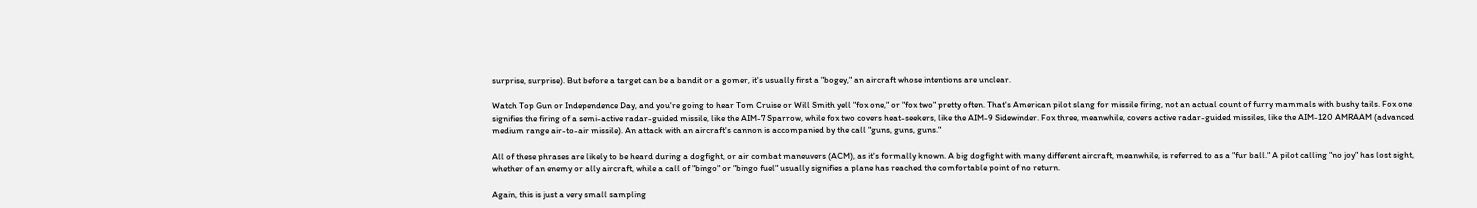surprise, surprise). But before a target can be a bandit or a gomer, it's usually first a "bogey," an aircraft whose intentions are unclear.

Watch Top Gun or Independence Day, and you're going to hear Tom Cruise or Will Smith yell "fox one," or "fox two" pretty often. That's American pilot slang for missile firing, not an actual count of furry mammals with bushy tails. Fox one signifies the firing of a semi-active radar-guided missile, like the AIM-7 Sparrow, while fox two covers heat-seekers, like the AIM-9 Sidewinder. Fox three, meanwhile, covers active radar-guided missiles, like the AIM-120 AMRAAM (advanced medium range air-to-air missile). An attack with an aircraft's cannon is accompanied by the call "guns, guns, guns."

All of these phrases are likely to be heard during a dogfight, or air combat maneuvers (ACM), as it's formally known. A big dogfight with many different aircraft, meanwhile, is referred to as a "fur ball." A pilot calling "no joy" has lost sight, whether of an enemy or ally aircraft, while a call of "bingo" or "bingo fuel" usually signifies a plane has reached the comfortable point of no return.

Again, this is just a very small sampling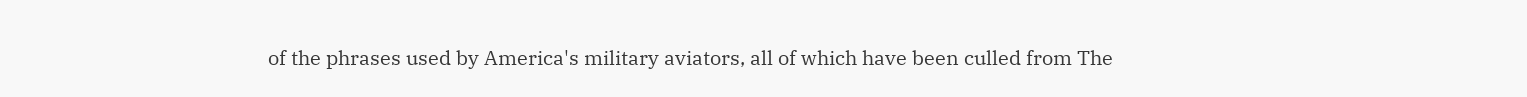of the phrases used by America's military aviators, all of which have been culled from The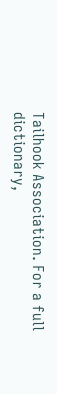Tailhook Association. For a full dictionary,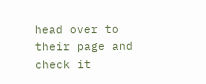head over to their page and check it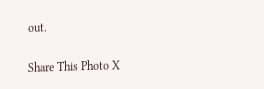out.

Share This Photo X